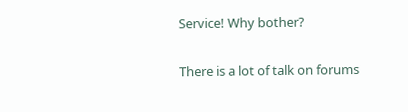Service! Why bother?

There is a lot of talk on forums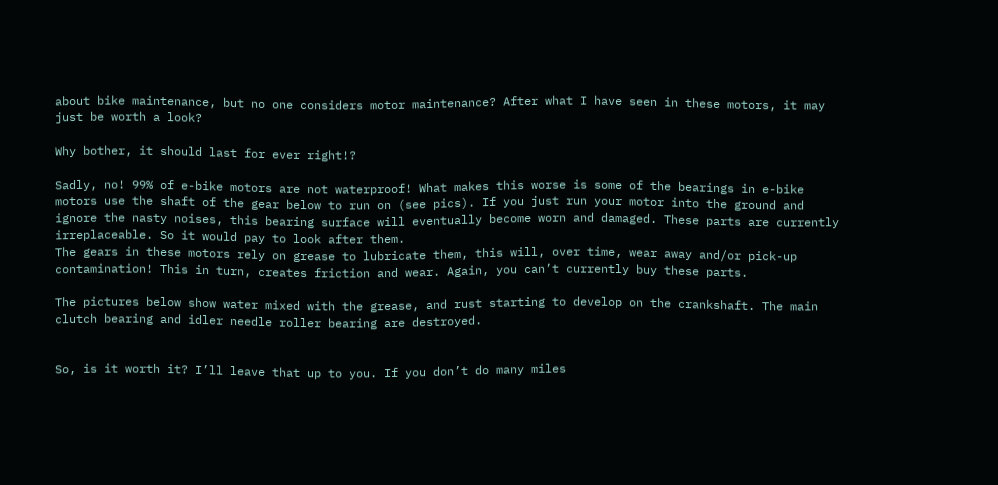about bike maintenance, but no one considers motor maintenance? After what I have seen in these motors, it may just be worth a look?

Why bother, it should last for ever right!?

Sadly, no! 99% of e-bike motors are not waterproof! What makes this worse is some of the bearings in e-bike motors use the shaft of the gear below to run on (see pics). If you just run your motor into the ground and ignore the nasty noises, this bearing surface will eventually become worn and damaged. These parts are currently irreplaceable. So it would pay to look after them.
The gears in these motors rely on grease to lubricate them, this will, over time, wear away and/or pick-up contamination! This in turn, creates friction and wear. Again, you can’t currently buy these parts.

The pictures below show water mixed with the grease, and rust starting to develop on the crankshaft. The main clutch bearing and idler needle roller bearing are destroyed.


So, is it worth it? I’ll leave that up to you. If you don’t do many miles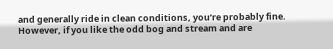and generally ride in clean conditions, you’re probably fine. However, if you like the odd bog and stream and are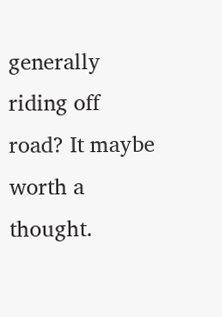generally riding off road? It maybe worth a thought.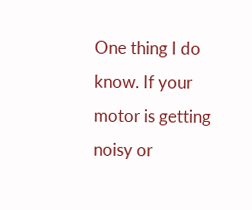One thing I do know. If your motor is getting noisy or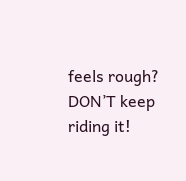feels rough? DON’T keep riding it!